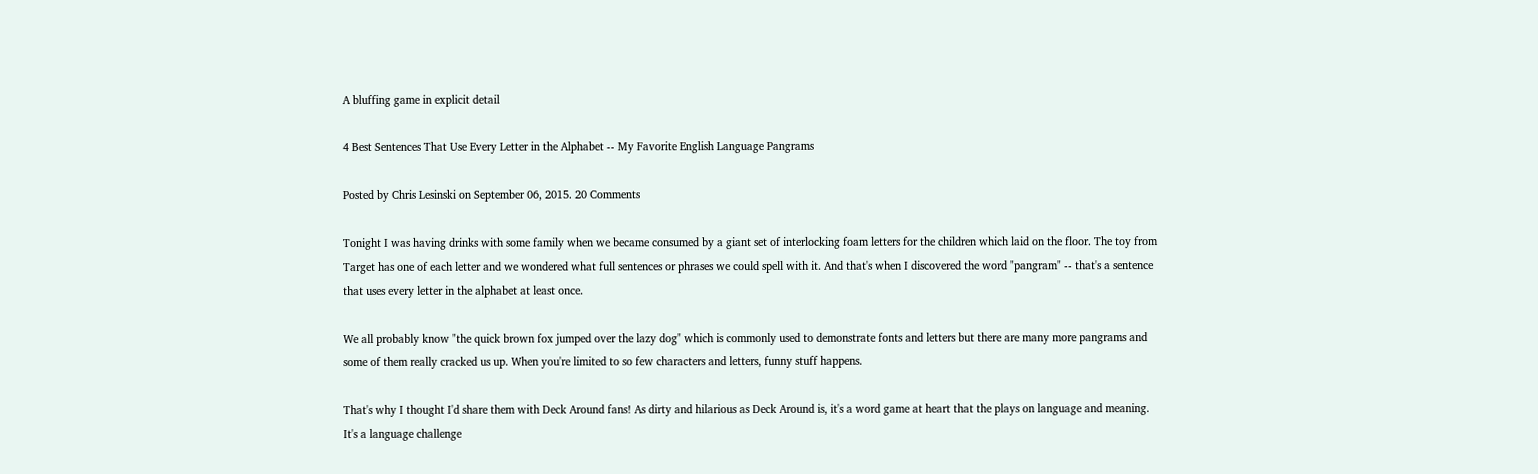A bluffing game in explicit detail

4 Best Sentences That Use Every Letter in the Alphabet -- My Favorite English Language Pangrams

Posted by Chris Lesinski on September 06, 2015. 20 Comments

Tonight I was having drinks with some family when we became consumed by a giant set of interlocking foam letters for the children which laid on the floor. The toy from Target has one of each letter and we wondered what full sentences or phrases we could spell with it. And that's when I discovered the word "pangram" -- that's a sentence that uses every letter in the alphabet at least once.

We all probably know "the quick brown fox jumped over the lazy dog" which is commonly used to demonstrate fonts and letters but there are many more pangrams and some of them really cracked us up. When you're limited to so few characters and letters, funny stuff happens.

That's why I thought I'd share them with Deck Around fans! As dirty and hilarious as Deck Around is, it's a word game at heart that the plays on language and meaning. It's a language challenge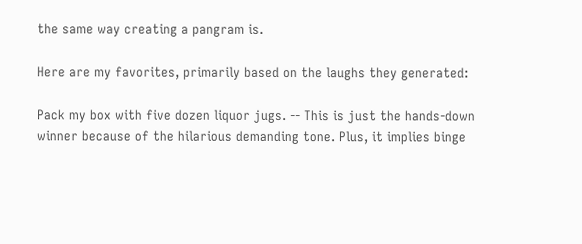the same way creating a pangram is.

Here are my favorites, primarily based on the laughs they generated:

Pack my box with five dozen liquor jugs. -- This is just the hands-down winner because of the hilarious demanding tone. Plus, it implies binge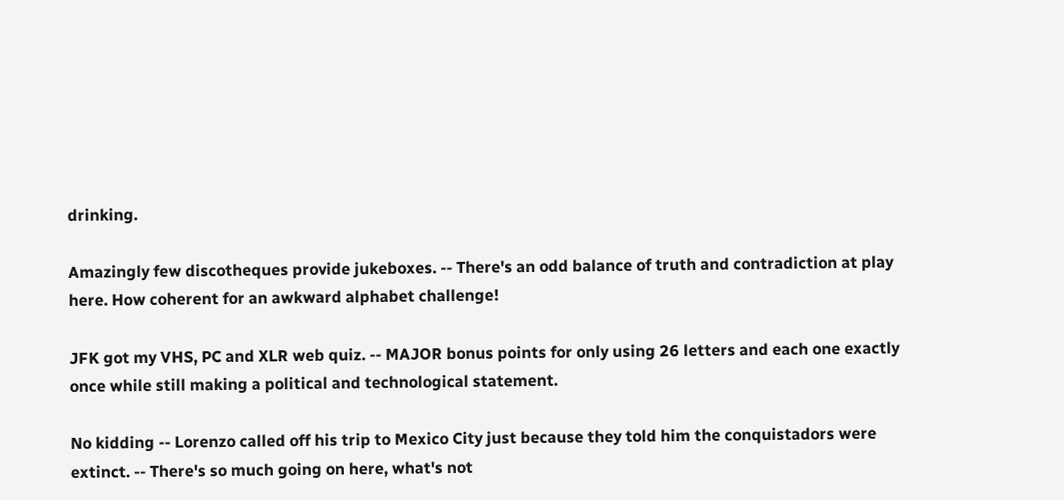drinking.

Amazingly few discotheques provide jukeboxes. -- There's an odd balance of truth and contradiction at play here. How coherent for an awkward alphabet challenge!

JFK got my VHS, PC and XLR web quiz. -- MAJOR bonus points for only using 26 letters and each one exactly once while still making a political and technological statement.

No kidding -- Lorenzo called off his trip to Mexico City just because they told him the conquistadors were extinct. -- There's so much going on here, what's not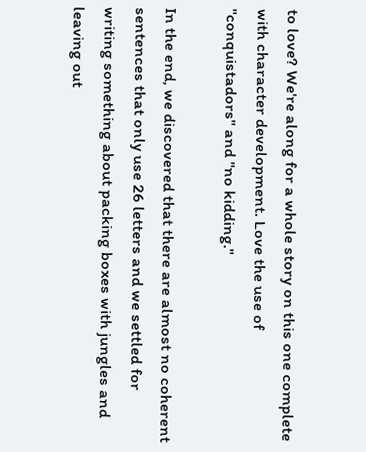to love? We're along for a whole story on this one complete with character development. Love the use of "conquistadors" and "no kidding."

In the end, we discovered that there are almost no coherent sentences that only use 26 letters and we settled for writing something about packing boxes with jungles and leaving out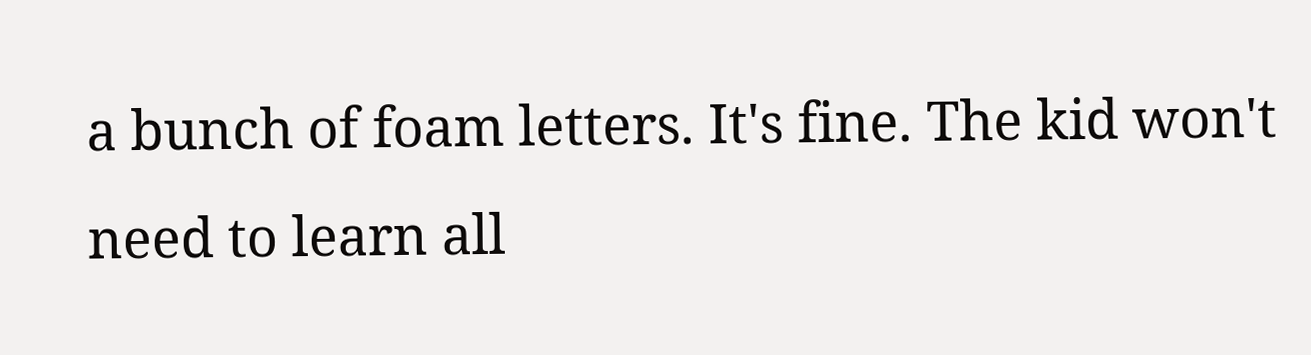a bunch of foam letters. It's fine. The kid won't need to learn all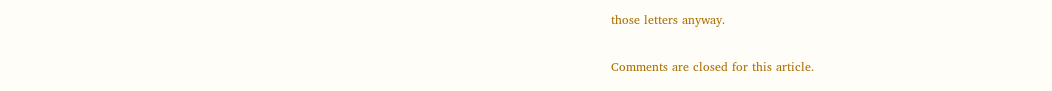those letters anyway.

Comments are closed for this article.